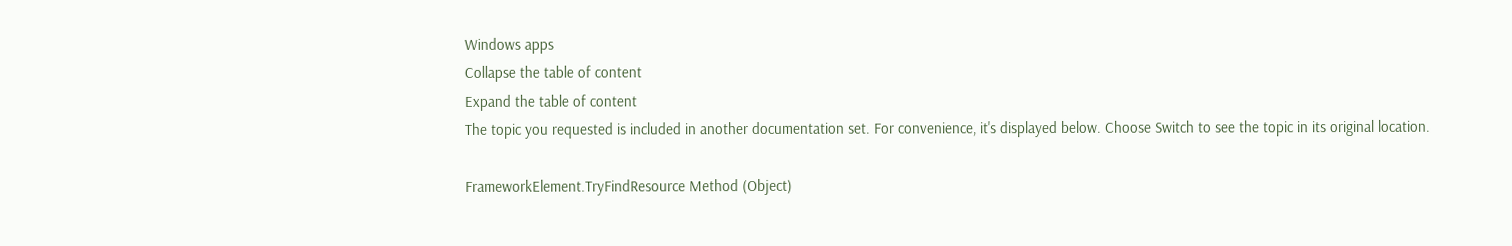Windows apps
Collapse the table of content
Expand the table of content
The topic you requested is included in another documentation set. For convenience, it's displayed below. Choose Switch to see the topic in its original location.

FrameworkElement.TryFindResource Method (Object)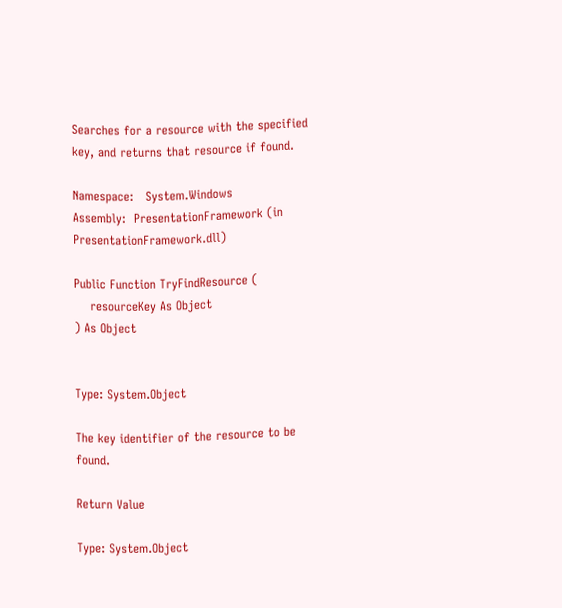Searches for a resource with the specified key, and returns that resource if found.

Namespace:   System.Windows
Assembly:  PresentationFramework (in PresentationFramework.dll)

Public Function TryFindResource (
    resourceKey As Object
) As Object


Type: System.Object

The key identifier of the resource to be found.

Return Value

Type: System.Object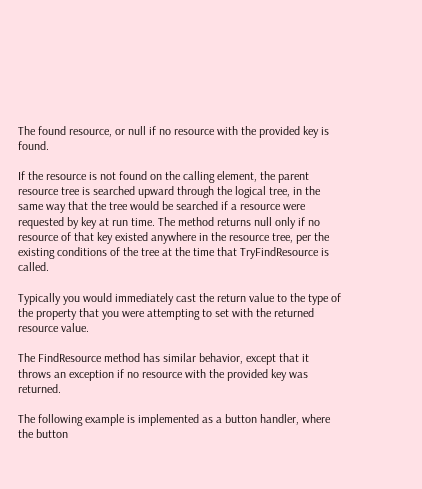The found resource, or null if no resource with the provided key is found.

If the resource is not found on the calling element, the parent resource tree is searched upward through the logical tree, in the same way that the tree would be searched if a resource were requested by key at run time. The method returns null only if no resource of that key existed anywhere in the resource tree, per the existing conditions of the tree at the time that TryFindResource is called.

Typically you would immediately cast the return value to the type of the property that you were attempting to set with the returned resource value.

The FindResource method has similar behavior, except that it throws an exception if no resource with the provided key was returned.

The following example is implemented as a button handler, where the button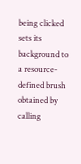being clicked sets its background to a resource-defined brush obtained by calling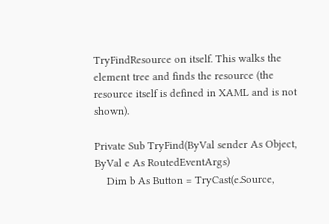TryFindResource on itself. This walks the element tree and finds the resource (the resource itself is defined in XAML and is not shown).

Private Sub TryFind(ByVal sender As Object, ByVal e As RoutedEventArgs)
    Dim b As Button = TryCast(e.Source,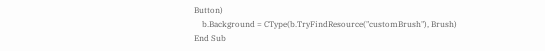Button)
    b.Background = CType(b.TryFindResource("customBrush"), Brush)
End Sub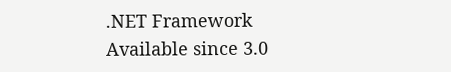.NET Framework
Available since 3.0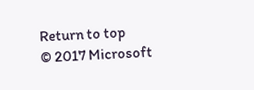Return to top
© 2017 Microsoft